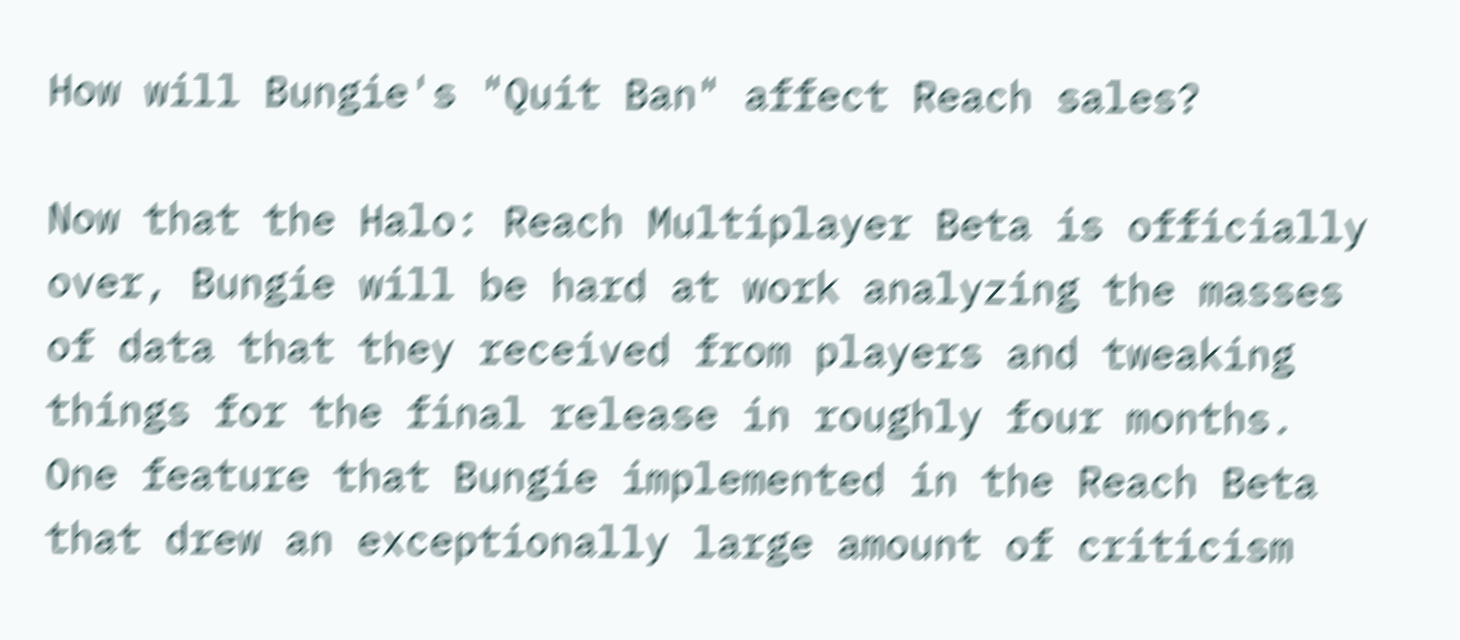How will Bungie's "Quit Ban" affect Reach sales?

Now that the Halo: Reach Multiplayer Beta is officially over, Bungie will be hard at work analyzing the masses of data that they received from players and tweaking things for the final release in roughly four months. One feature that Bungie implemented in the Reach Beta that drew an exceptionally large amount of criticism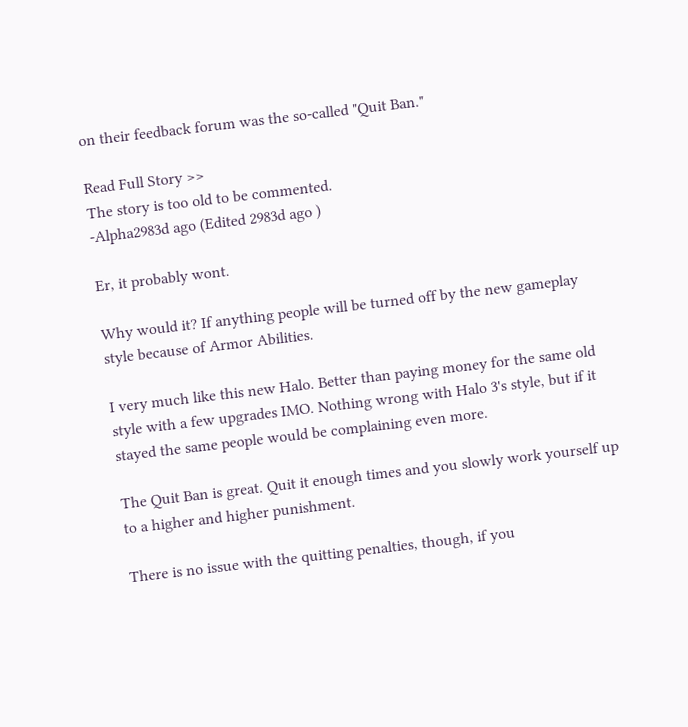on their feedback forum was the so-called "Quit Ban."

Read Full Story >>
The story is too old to be commented.
-Alpha2983d ago (Edited 2983d ago )

Er, it probably wont.

Why would it? If anything people will be turned off by the new gameplay style because of Armor Abilities.

I very much like this new Halo. Better than paying money for the same old style with a few upgrades IMO. Nothing wrong with Halo 3's style, but if it stayed the same people would be complaining even more.

The Quit Ban is great. Quit it enough times and you slowly work yourself up to a higher and higher punishment.

There is no issue with the quitting penalties, though, if you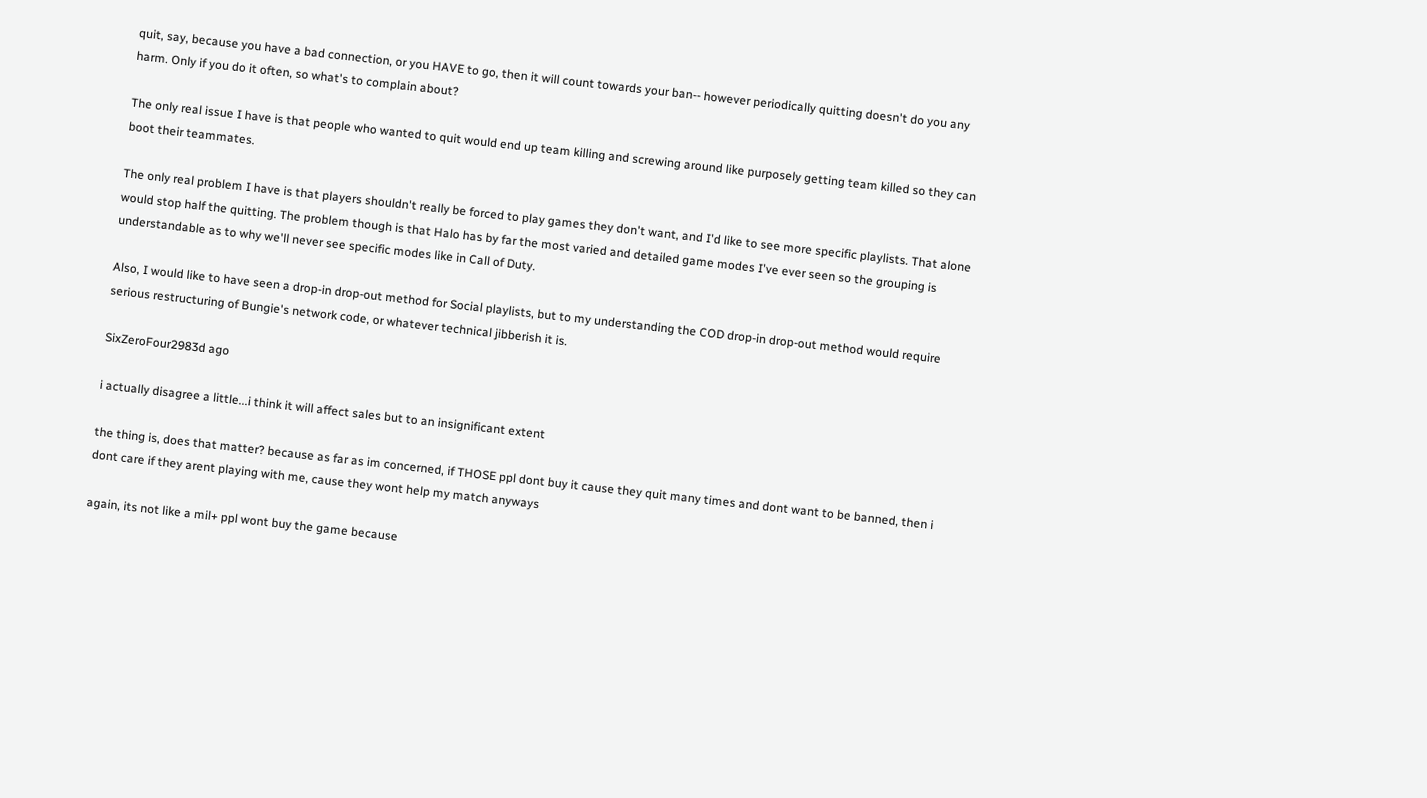quit, say, because you have a bad connection, or you HAVE to go, then it will count towards your ban-- however periodically quitting doesn't do you any harm. Only if you do it often, so what's to complain about?

The only real issue I have is that people who wanted to quit would end up team killing and screwing around like purposely getting team killed so they can boot their teammates.

The only real problem I have is that players shouldn't really be forced to play games they don't want, and I'd like to see more specific playlists. That alone would stop half the quitting. The problem though is that Halo has by far the most varied and detailed game modes I've ever seen so the grouping is understandable as to why we'll never see specific modes like in Call of Duty.

Also, I would like to have seen a drop-in drop-out method for Social playlists, but to my understanding the COD drop-in drop-out method would require serious restructuring of Bungie's network code, or whatever technical jibberish it is.

SixZeroFour2983d ago

i actually disagree a little...i think it will affect sales but to an insignificant extent

the thing is, does that matter? because as far as im concerned, if THOSE ppl dont buy it cause they quit many times and dont want to be banned, then i dont care if they arent playing with me, cause they wont help my match anyways

again, its not like a mil+ ppl wont buy the game because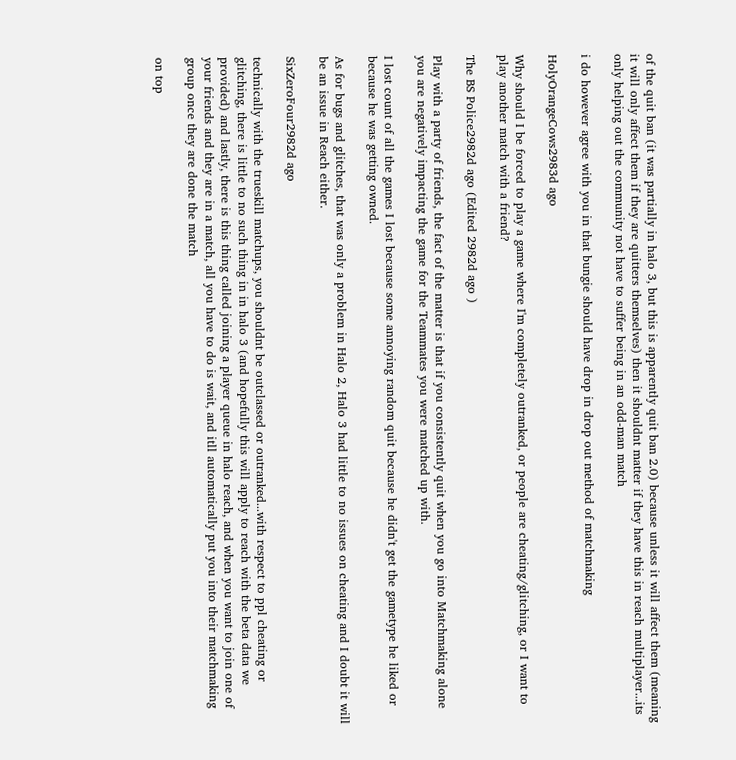of the quit ban (it was partially in halo 3, but this is apparently quit ban 2.0) because unless it will affect them (meaning it will only affect them if they are quitters themselves) then it shouldnt matter if they have this in reach multiplayer...its only helping out the community not have to suffer being in an odd-man match

i do however agree with you in that bungie should have drop in drop out method of matchmaking

HolyOrangeCows2983d ago

Why should I be forced to play a game where I'm completely outranked, or people are cheating/glitching, or I want to play another match with a friend?

The BS Police2982d ago (Edited 2982d ago )

Play with a party of friends, the fact of the matter is that if you consistently quit when you go into Matchmaking alone you are negatively impacting the game for the Teammates you were matched up with.

I lost count of all the games I lost because some annoying random quit because he didn't get the gametype he liked or because he was getting owned.

As for bugs and glitches, that was only a problem in Halo 2, Halo 3 had little to no issues on cheating and I doubt it will be an issue in Reach either.

SixZeroFour2982d ago

technically with the trueskill matchups, you shouldnt be outclassed or outranked...with respect to ppl cheating or glitching, there is little to no such thing in in halo 3 (and hopefully this will apply to reach with the beta data we provided) and lastly, there is this thing called joining a player queue in halo reach, and when you want to join one of your friends and they are in a match, all you have to do is wait, and itll automatically put you into their matchmaking group once they are done the match

on top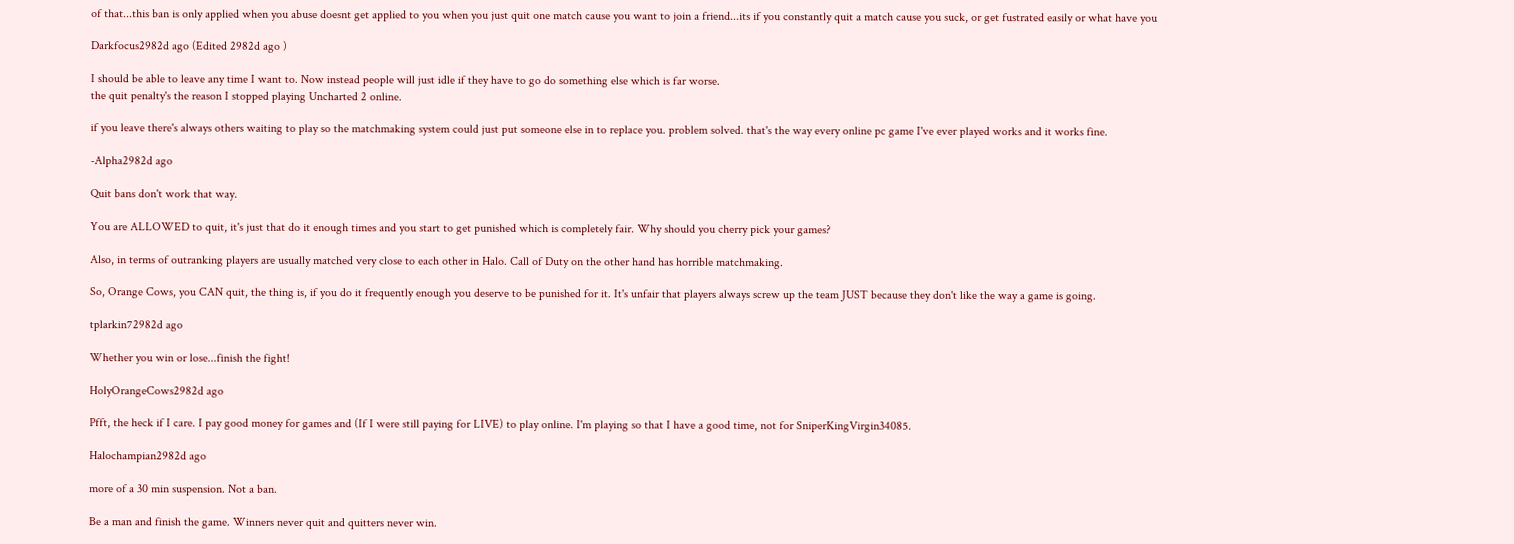of that...this ban is only applied when you abuse doesnt get applied to you when you just quit one match cause you want to join a friend...its if you constantly quit a match cause you suck, or get fustrated easily or what have you

Darkfocus2982d ago (Edited 2982d ago )

I should be able to leave any time I want to. Now instead people will just idle if they have to go do something else which is far worse.
the quit penalty's the reason I stopped playing Uncharted 2 online.

if you leave there's always others waiting to play so the matchmaking system could just put someone else in to replace you. problem solved. that's the way every online pc game I've ever played works and it works fine.

-Alpha2982d ago

Quit bans don't work that way.

You are ALLOWED to quit, it's just that do it enough times and you start to get punished which is completely fair. Why should you cherry pick your games?

Also, in terms of outranking players are usually matched very close to each other in Halo. Call of Duty on the other hand has horrible matchmaking.

So, Orange Cows, you CAN quit, the thing is, if you do it frequently enough you deserve to be punished for it. It's unfair that players always screw up the team JUST because they don't like the way a game is going.

tplarkin72982d ago

Whether you win or lose...finish the fight!

HolyOrangeCows2982d ago

Pfft, the heck if I care. I pay good money for games and (If I were still paying for LIVE) to play online. I'm playing so that I have a good time, not for SniperKingVirgin34085.

Halochampian2982d ago

more of a 30 min suspension. Not a ban.

Be a man and finish the game. Winners never quit and quitters never win.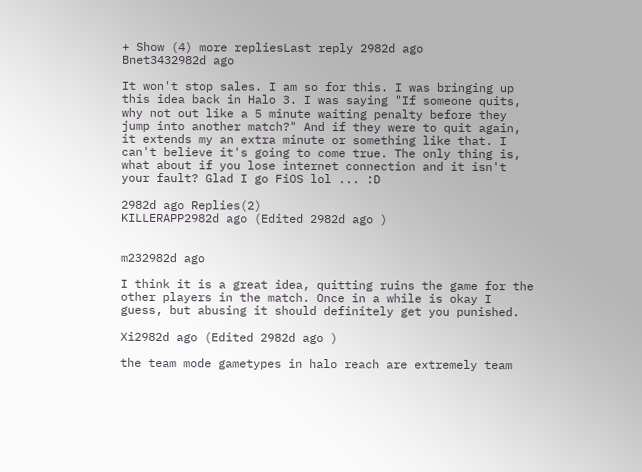+ Show (4) more repliesLast reply 2982d ago
Bnet3432982d ago

It won't stop sales. I am so for this. I was bringing up this idea back in Halo 3. I was saying "If someone quits, why not out like a 5 minute waiting penalty before they jump into another match?" And if they were to quit again, it extends my an extra minute or something like that. I can't believe it's going to come true. The only thing is, what about if you lose internet connection and it isn't your fault? Glad I go FiOS lol ... :D

2982d ago Replies(2)
KILLERAPP2982d ago (Edited 2982d ago )


m232982d ago

I think it is a great idea, quitting ruins the game for the other players in the match. Once in a while is okay I guess, but abusing it should definitely get you punished.

Xi2982d ago (Edited 2982d ago )

the team mode gametypes in halo reach are extremely team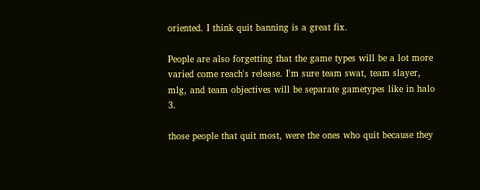oriented. I think quit banning is a great fix.

People are also forgetting that the game types will be a lot more varied come reach's release. I'm sure team swat, team slayer, mlg, and team objectives will be separate gametypes like in halo 3.

those people that quit most, were the ones who quit because they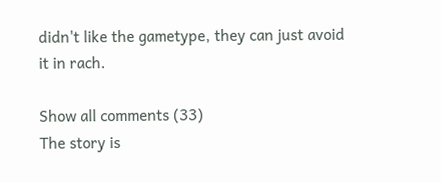didn't like the gametype, they can just avoid it in rach.

Show all comments (33)
The story is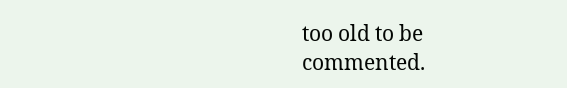too old to be commented.